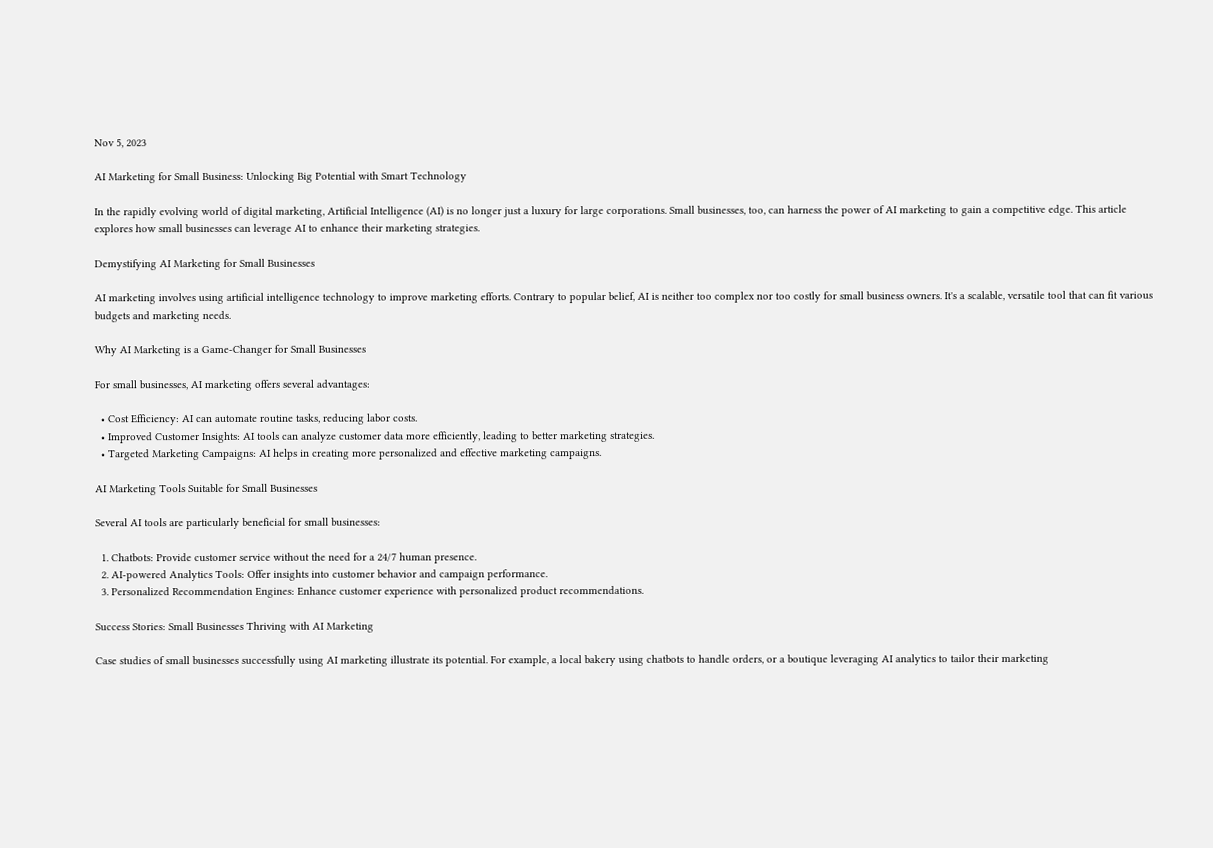Nov 5, 2023

AI Marketing for Small Business: Unlocking Big Potential with Smart Technology

In the rapidly evolving world of digital marketing, Artificial Intelligence (AI) is no longer just a luxury for large corporations. Small businesses, too, can harness the power of AI marketing to gain a competitive edge. This article explores how small businesses can leverage AI to enhance their marketing strategies.

Demystifying AI Marketing for Small Businesses

AI marketing involves using artificial intelligence technology to improve marketing efforts. Contrary to popular belief, AI is neither too complex nor too costly for small business owners. It's a scalable, versatile tool that can fit various budgets and marketing needs.

Why AI Marketing is a Game-Changer for Small Businesses

For small businesses, AI marketing offers several advantages:

  • Cost Efficiency: AI can automate routine tasks, reducing labor costs.
  • Improved Customer Insights: AI tools can analyze customer data more efficiently, leading to better marketing strategies.
  • Targeted Marketing Campaigns: AI helps in creating more personalized and effective marketing campaigns.

AI Marketing Tools Suitable for Small Businesses

Several AI tools are particularly beneficial for small businesses:

  1. Chatbots: Provide customer service without the need for a 24/7 human presence.
  2. AI-powered Analytics Tools: Offer insights into customer behavior and campaign performance.
  3. Personalized Recommendation Engines: Enhance customer experience with personalized product recommendations.

Success Stories: Small Businesses Thriving with AI Marketing

Case studies of small businesses successfully using AI marketing illustrate its potential. For example, a local bakery using chatbots to handle orders, or a boutique leveraging AI analytics to tailor their marketing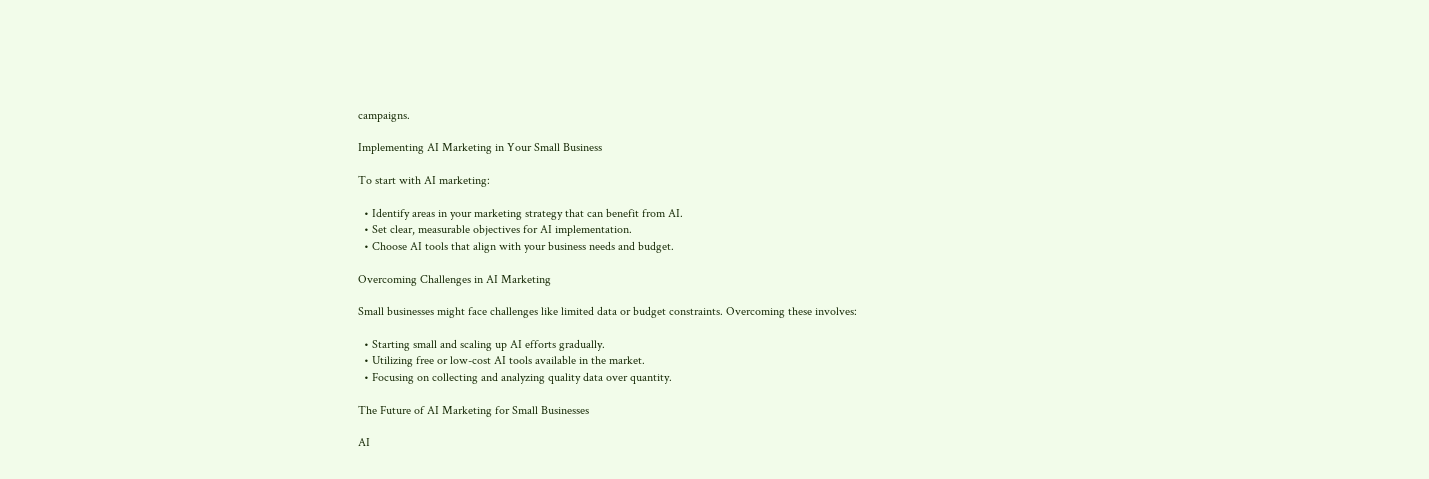campaigns.

Implementing AI Marketing in Your Small Business

To start with AI marketing:

  • Identify areas in your marketing strategy that can benefit from AI.
  • Set clear, measurable objectives for AI implementation.
  • Choose AI tools that align with your business needs and budget.

Overcoming Challenges in AI Marketing

Small businesses might face challenges like limited data or budget constraints. Overcoming these involves:

  • Starting small and scaling up AI efforts gradually.
  • Utilizing free or low-cost AI tools available in the market.
  • Focusing on collecting and analyzing quality data over quantity.

The Future of AI Marketing for Small Businesses

AI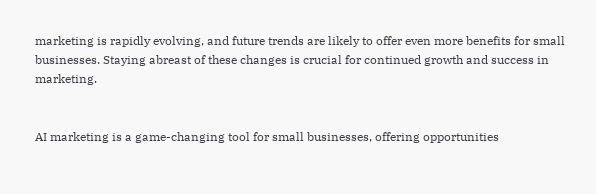marketing is rapidly evolving, and future trends are likely to offer even more benefits for small businesses. Staying abreast of these changes is crucial for continued growth and success in marketing.


AI marketing is a game-changing tool for small businesses, offering opportunities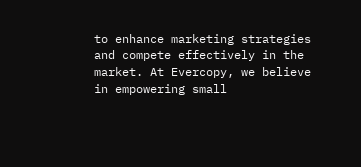to enhance marketing strategies and compete effectively in the market. At Evercopy, we believe in empowering small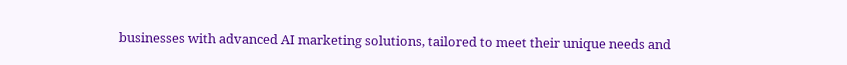businesses with advanced AI marketing solutions, tailored to meet their unique needs and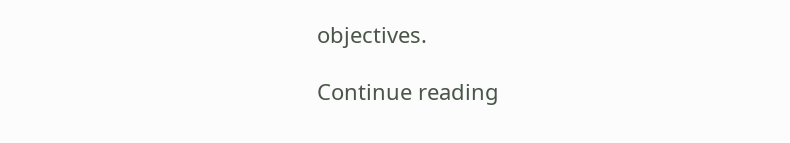objectives.

Continue reading